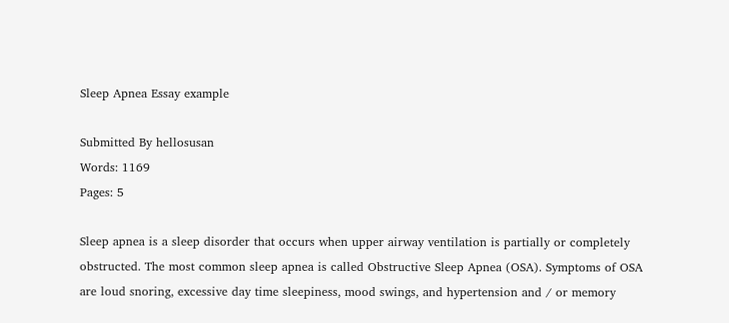Sleep Apnea Essay example

Submitted By hellosusan
Words: 1169
Pages: 5

Sleep apnea is a sleep disorder that occurs when upper airway ventilation is partially or completely obstructed. The most common sleep apnea is called Obstructive Sleep Apnea (OSA). Symptoms of OSA are loud snoring, excessive day time sleepiness, mood swings, and hypertension and / or memory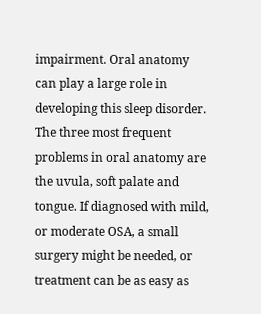impairment. Oral anatomy can play a large role in developing this sleep disorder. The three most frequent problems in oral anatomy are the uvula, soft palate and tongue. If diagnosed with mild, or moderate OSA, a small surgery might be needed, or treatment can be as easy as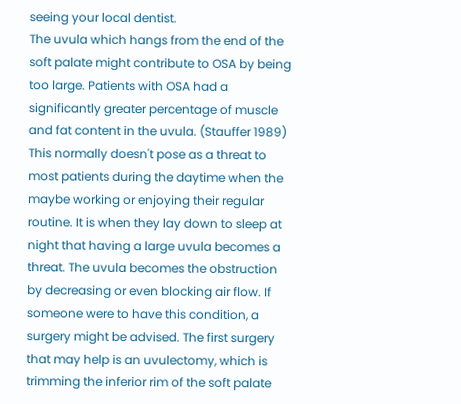seeing your local dentist.
The uvula which hangs from the end of the soft palate might contribute to OSA by being too large. Patients with OSA had a significantly greater percentage of muscle and fat content in the uvula. (Stauffer 1989) This normally doesn't pose as a threat to most patients during the daytime when the maybe working or enjoying their regular routine. It is when they lay down to sleep at night that having a large uvula becomes a threat. The uvula becomes the obstruction by decreasing or even blocking air flow. If someone were to have this condition, a surgery might be advised. The first surgery that may help is an uvulectomy, which is trimming the inferior rim of the soft palate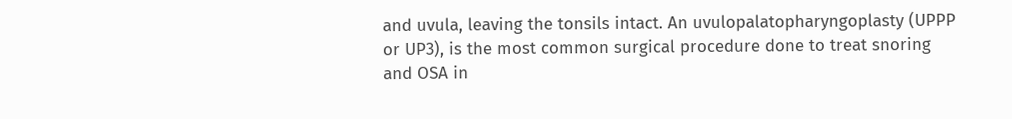and uvula, leaving the tonsils intact. An uvulopalatopharyngoplasty (UPPP or UP3), is the most common surgical procedure done to treat snoring and OSA in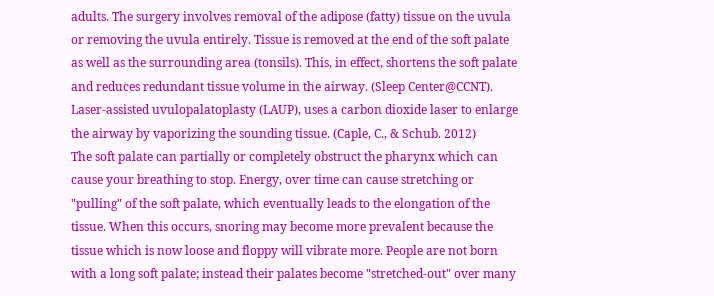adults. The surgery involves removal of the adipose (fatty) tissue on the uvula or removing the uvula entirely. Tissue is removed at the end of the soft palate as well as the surrounding area (tonsils). This, in effect, shortens the soft palate and reduces redundant tissue volume in the airway. (Sleep Center@CCNT). Laser-assisted uvulopalatoplasty (LAUP), uses a carbon dioxide laser to enlarge the airway by vaporizing the sounding tissue. (Caple, C., & Schub. 2012)
The soft palate can partially or completely obstruct the pharynx which can cause your breathing to stop. Energy, over time can cause stretching or "pulling" of the soft palate, which eventually leads to the elongation of the tissue. When this occurs, snoring may become more prevalent because the tissue which is now loose and floppy will vibrate more. People are not born with a long soft palate; instead their palates become "stretched-out" over many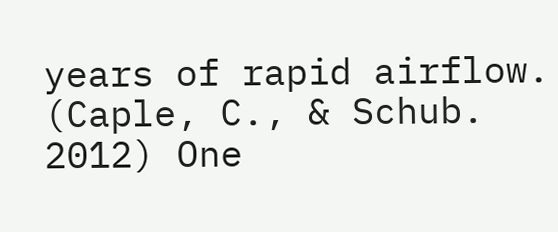years of rapid airflow. (Caple, C., & Schub. 2012) One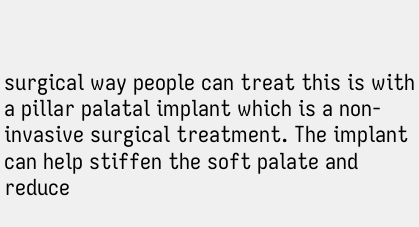surgical way people can treat this is with a pillar palatal implant which is a non-invasive surgical treatment. The implant can help stiffen the soft palate and reduce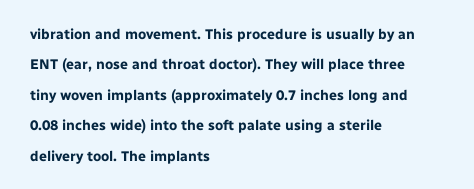vibration and movement. This procedure is usually by an ENT (ear, nose and throat doctor). They will place three tiny woven implants (approximately 0.7 inches long and 0.08 inches wide) into the soft palate using a sterile delivery tool. The implants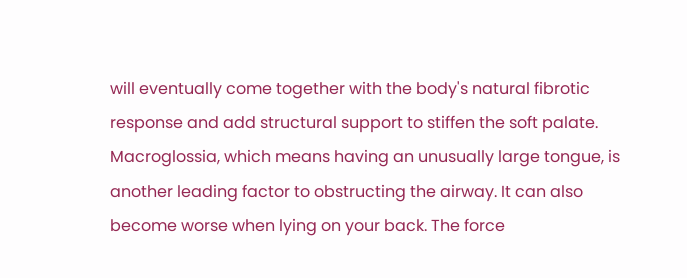will eventually come together with the body's natural fibrotic response and add structural support to stiffen the soft palate.
Macroglossia, which means having an unusually large tongue, is another leading factor to obstructing the airway. It can also become worse when lying on your back. The force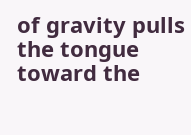of gravity pulls the tongue toward the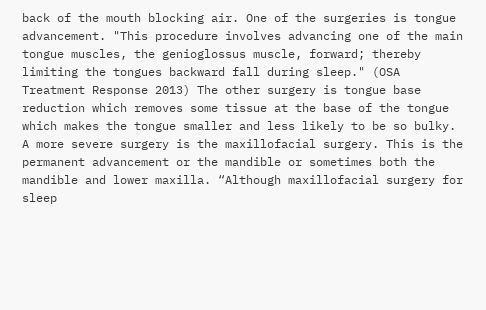back of the mouth blocking air. One of the surgeries is tongue advancement. "This procedure involves advancing one of the main tongue muscles, the genioglossus muscle, forward; thereby limiting the tongues backward fall during sleep." (OSA Treatment Response 2013) The other surgery is tongue base reduction which removes some tissue at the base of the tongue which makes the tongue smaller and less likely to be so bulky.
A more severe surgery is the maxillofacial surgery. This is the permanent advancement or the mandible or sometimes both the mandible and lower maxilla. “Although maxillofacial surgery for sleep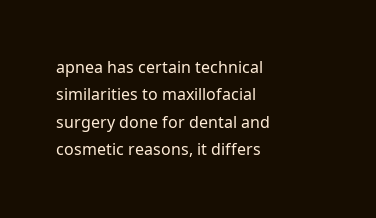apnea has certain technical similarities to maxillofacial surgery done for dental and cosmetic reasons, it differs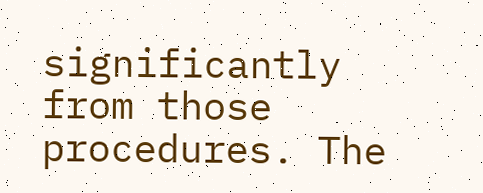significantly from those procedures. The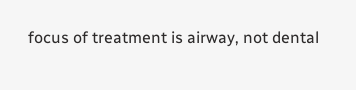focus of treatment is airway, not dental